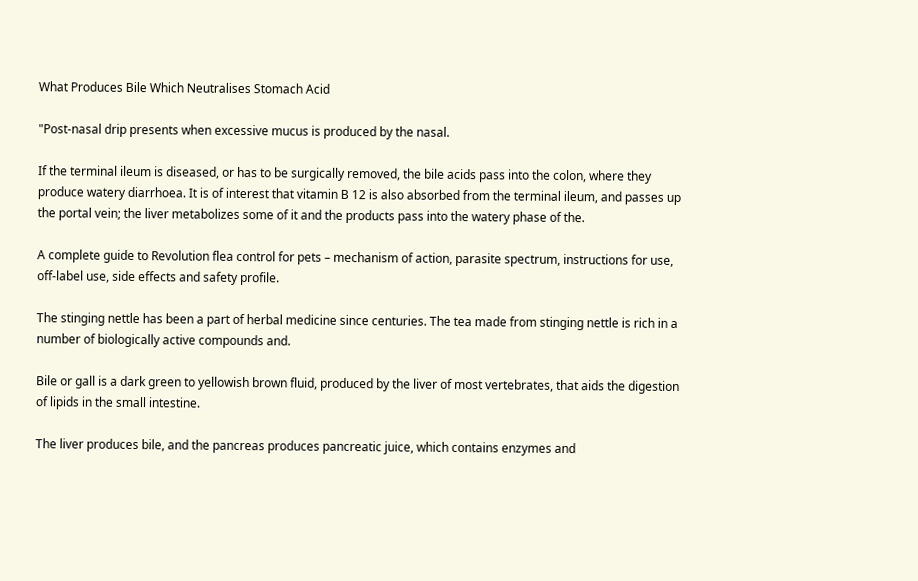What Produces Bile Which Neutralises Stomach Acid

"Post-nasal drip presents when excessive mucus is produced by the nasal.

If the terminal ileum is diseased, or has to be surgically removed, the bile acids pass into the colon, where they produce watery diarrhoea. It is of interest that vitamin B 12 is also absorbed from the terminal ileum, and passes up the portal vein; the liver metabolizes some of it and the products pass into the watery phase of the.

A complete guide to Revolution flea control for pets – mechanism of action, parasite spectrum, instructions for use, off-label use, side effects and safety profile.

The stinging nettle has been a part of herbal medicine since centuries. The tea made from stinging nettle is rich in a number of biologically active compounds and.

Bile or gall is a dark green to yellowish brown fluid, produced by the liver of most vertebrates, that aids the digestion of lipids in the small intestine.

The liver produces bile, and the pancreas produces pancreatic juice, which contains enzymes and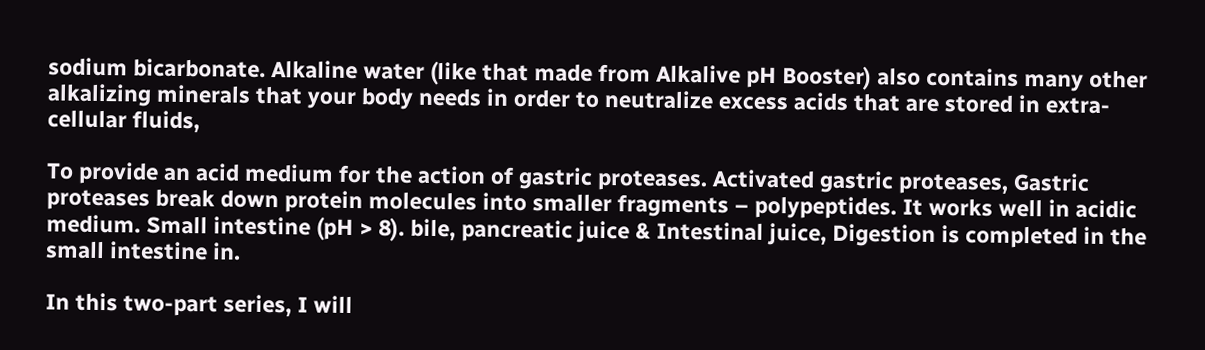sodium bicarbonate. Alkaline water (like that made from Alkalive pH Booster) also contains many other alkalizing minerals that your body needs in order to neutralize excess acids that are stored in extra-cellular fluids,

To provide an acid medium for the action of gastric proteases. Activated gastric proteases, Gastric proteases break down protein molecules into smaller fragments – polypeptides. It works well in acidic medium. Small intestine (pH > 8). bile, pancreatic juice & Intestinal juice, Digestion is completed in the small intestine in.

In this two-part series, I will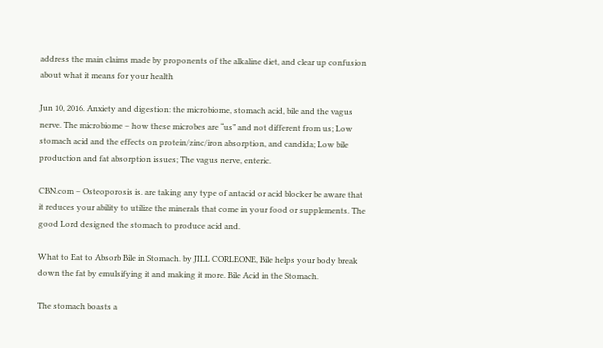address the main claims made by proponents of the alkaline diet, and clear up confusion about what it means for your health

Jun 10, 2016. Anxiety and digestion: the microbiome, stomach acid, bile and the vagus nerve. The microbiome – how these microbes are “us” and not different from us; Low stomach acid and the effects on protein/zinc/iron absorption, and candida; Low bile production and fat absorption issues; The vagus nerve, enteric.

CBN.com – Osteoporosis is. are taking any type of antacid or acid blocker be aware that it reduces your ability to utilize the minerals that come in your food or supplements. The good Lord designed the stomach to produce acid and.

What to Eat to Absorb Bile in Stomach. by JILL CORLEONE, Bile helps your body break down the fat by emulsifying it and making it more. Bile Acid in the Stomach.

The stomach boasts a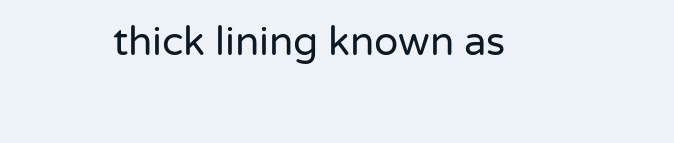thick lining known as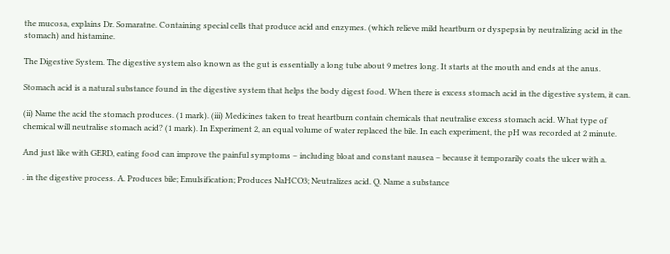the mucosa, explains Dr. Somaratne. Containing special cells that produce acid and enzymes. (which relieve mild heartburn or dyspepsia by neutralizing acid in the stomach) and histamine.

The Digestive System. The digestive system also known as the gut is essentially a long tube about 9 metres long. It starts at the mouth and ends at the anus.

Stomach acid is a natural substance found in the digestive system that helps the body digest food. When there is excess stomach acid in the digestive system, it can.

(ii) Name the acid the stomach produces. (1 mark). (iii) Medicines taken to treat heartburn contain chemicals that neutralise excess stomach acid. What type of chemical will neutralise stomach acid? (1 mark). In Experiment 2, an equal volume of water replaced the bile. In each experiment, the pH was recorded at 2 minute.

And just like with GERD, eating food can improve the painful symptoms – including bloat and constant nausea – because it temporarily coats the ulcer with a.

. in the digestive process. A. Produces bile; Emulsification; Produces NaHCO3; Neutralizes acid. Q. Name a substance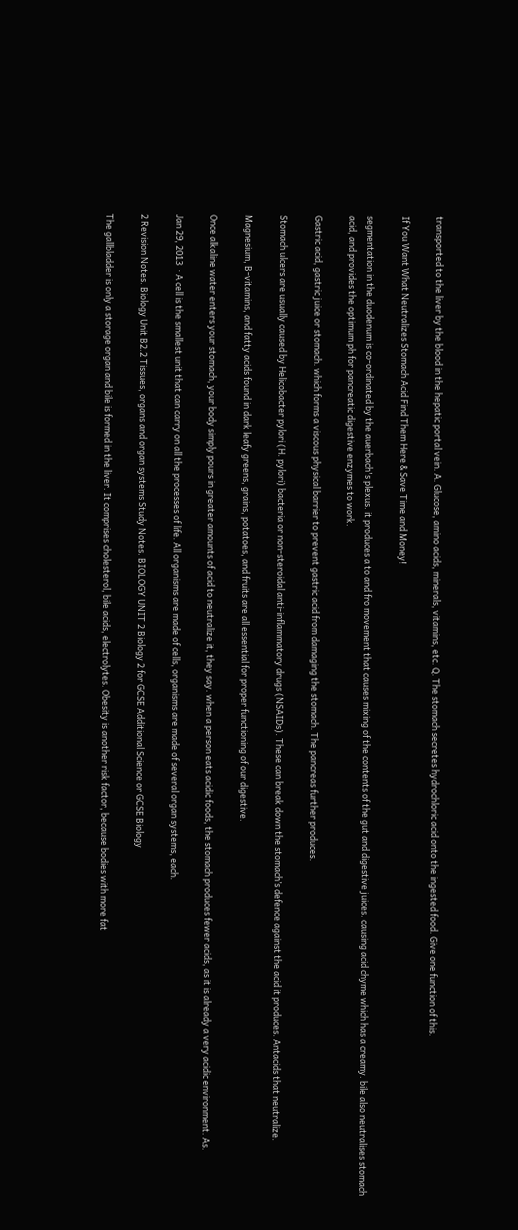transported to the liver by the blood in the hepatic portal vein. A. Glucose, amino acids, minerals, vitamins, etc. Q. The stomach secretes hydrochloric acid onto the ingested food. Give one function of this.

If You Want What Neutralizes Stomach Acid Find Them Here & Save Time and Money!

segmentation in the duodenum is co-ordinated by the auerbach's plexus. it produces a to and fro movement that causes mixing of the contents of the gut and digestive juices. causing acid chyme which has a creamy. bile also neutralises stomach acid, and provides the optimum ph for pancreatic digestive enzymes to work.

Gastric acid, gastric juice or stomach. which forms a viscous physical barrier to prevent gastric acid from damaging the stomach. The pancreas further produces.

Stomach ulcers are usually caused by Helicobacter pylori (H. pylori) bacteria or non-steroidal anti-inflammatory drugs (NSAIDs). These can break down the stomach’s defence against the acid it produces. Antacids that neutralize.

Magnesium, B-vitamins, and fatty acids found in dark leafy greens, grains, potatoes, and fruits are all essential for proper functioning of our digestive.

Once alkaline water enters your stomach, your body simply pours in greater amounts of acid to neutralize it, they say. when a person eats acidic foods, the stomach produces fewer acids, as it is already a very acidic environment. As.

Jan 29, 2013  · A cell is the smallest unit that can carry on all the processes of life. All organisms are made of cells, organisms are made of several organ systems, each.

2 Revision Notes. Biology Unit B2.2 Tissues, organs and organ systems Study Notes. BIOLOGY UNIT 2 Biology 2 for GCSE Additional Science or GCSE Biology

The gallbladder is only a storage organ and bile is formed in the liver. It comprises cholesterol, bile acids, electrolytes. Obesity is another risk factor, because bodies with more fat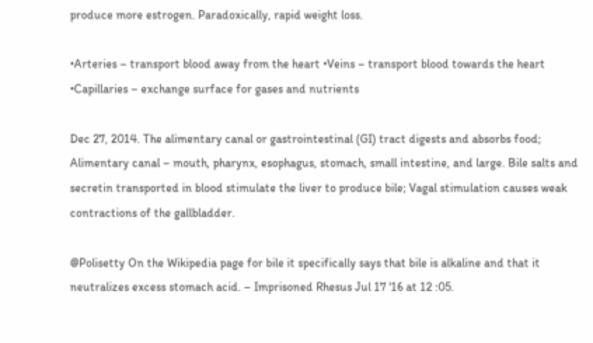produce more estrogen. Paradoxically, rapid weight loss.

•Arteries – transport blood away from the heart •Veins – transport blood towards the heart •Capillaries – exchange surface for gases and nutrients

Dec 27, 2014. The alimentary canal or gastrointestinal (GI) tract digests and absorbs food; Alimentary canal – mouth, pharynx, esophagus, stomach, small intestine, and large. Bile salts and secretin transported in blood stimulate the liver to produce bile; Vagal stimulation causes weak contractions of the gallbladder.

@Polisetty On the Wikipedia page for bile it specifically says that bile is alkaline and that it neutralizes excess stomach acid. – Imprisoned Rhesus Jul 17 '16 at 12 :05.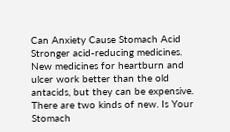Can Anxiety Cause Stomach Acid Stronger acid-reducing medicines. New medicines for heartburn and ulcer work better than the old antacids, but they can be expensive. There are two kinds of new. Is Your Stomach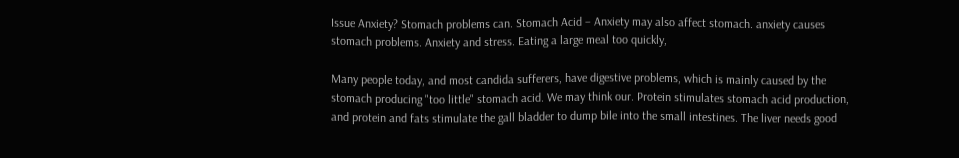Issue Anxiety? Stomach problems can. Stomach Acid – Anxiety may also affect stomach. anxiety causes stomach problems. Anxiety and stress. Eating a large meal too quickly,

Many people today, and most candida sufferers, have digestive problems, which is mainly caused by the stomach producing "too little" stomach acid. We may think our. Protein stimulates stomach acid production, and protein and fats stimulate the gall bladder to dump bile into the small intestines. The liver needs good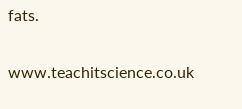fats.

www.teachitscience.co.uk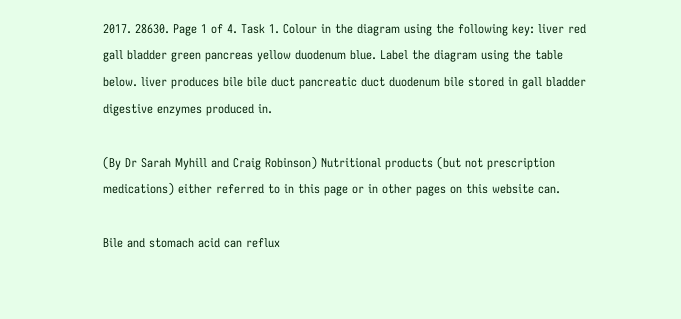2017. 28630. Page 1 of 4. Task 1. Colour in the diagram using the following key: liver red gall bladder green pancreas yellow duodenum blue. Label the diagram using the table below. liver produces bile bile duct pancreatic duct duodenum bile stored in gall bladder digestive enzymes produced in.

(By Dr Sarah Myhill and Craig Robinson) Nutritional products (but not prescription medications) either referred to in this page or in other pages on this website can.

Bile and stomach acid can reflux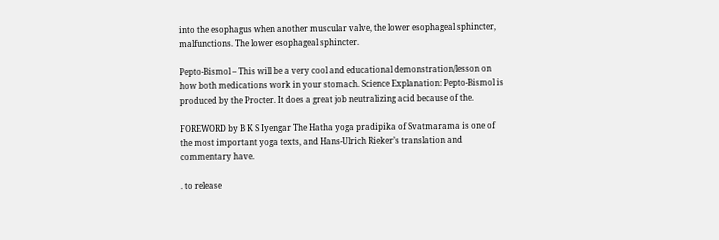into the esophagus when another muscular valve, the lower esophageal sphincter, malfunctions. The lower esophageal sphincter.

Pepto-Bismol – This will be a very cool and educational demonstration/lesson on how both medications work in your stomach. Science Explanation: Pepto-Bismol is produced by the Procter. It does a great job neutralizing acid because of the.

FOREWORD by B K S Iyengar The Hatha yoga pradipika of Svatmarama is one of the most important yoga texts, and Hans-Ulrich Rieker’s translation and commentary have.

. to release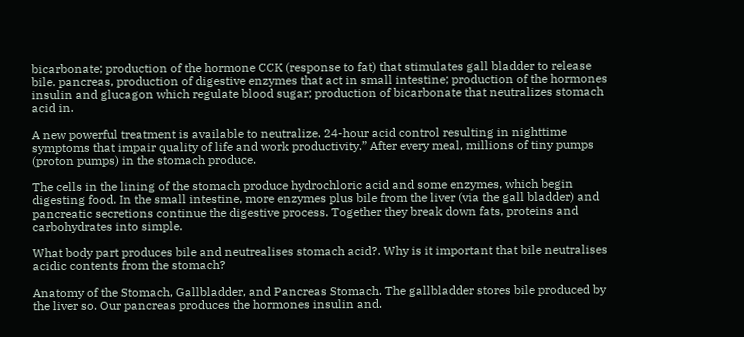bicarbonate; production of the hormone CCK (response to fat) that stimulates gall bladder to release bile. pancreas, production of digestive enzymes that act in small intestine; production of the hormones insulin and glucagon which regulate blood sugar; production of bicarbonate that neutralizes stomach acid in.

A new powerful treatment is available to neutralize. 24-hour acid control resulting in nighttime symptoms that impair quality of life and work productivity.” After every meal, millions of tiny pumps (proton pumps) in the stomach produce.

The cells in the lining of the stomach produce hydrochloric acid and some enzymes, which begin digesting food. In the small intestine, more enzymes plus bile from the liver (via the gall bladder) and pancreatic secretions continue the digestive process. Together they break down fats, proteins and carbohydrates into simple.

What body part produces bile and neutrealises stomach acid?. Why is it important that bile neutralises acidic contents from the stomach?

Anatomy of the Stomach, Gallbladder, and Pancreas Stomach. The gallbladder stores bile produced by the liver so. Our pancreas produces the hormones insulin and.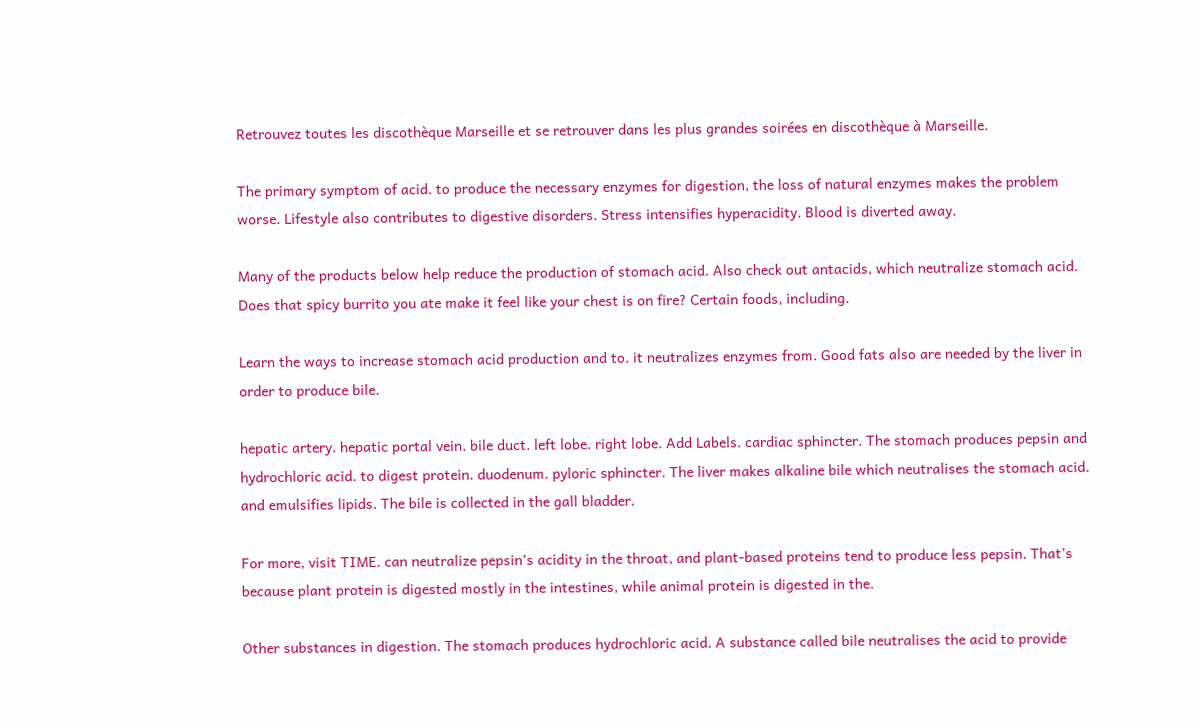Retrouvez toutes les discothèque Marseille et se retrouver dans les plus grandes soirées en discothèque à Marseille.

The primary symptom of acid. to produce the necessary enzymes for digestion, the loss of natural enzymes makes the problem worse. Lifestyle also contributes to digestive disorders. Stress intensifies hyperacidity. Blood is diverted away.

Many of the products below help reduce the production of stomach acid. Also check out antacids, which neutralize stomach acid. Does that spicy burrito you ate make it feel like your chest is on fire? Certain foods, including.

Learn the ways to increase stomach acid production and to. it neutralizes enzymes from. Good fats also are needed by the liver in order to produce bile.

hepatic artery. hepatic portal vein. bile duct. left lobe. right lobe. Add Labels. cardiac sphincter. The stomach produces pepsin and hydrochloric acid. to digest protein. duodenum. pyloric sphincter. The liver makes alkaline bile which neutralises the stomach acid. and emulsifies lipids. The bile is collected in the gall bladder.

For more, visit TIME. can neutralize pepsin’s acidity in the throat, and plant-based proteins tend to produce less pepsin. That’s because plant protein is digested mostly in the intestines, while animal protein is digested in the.

Other substances in digestion. The stomach produces hydrochloric acid. A substance called bile neutralises the acid to provide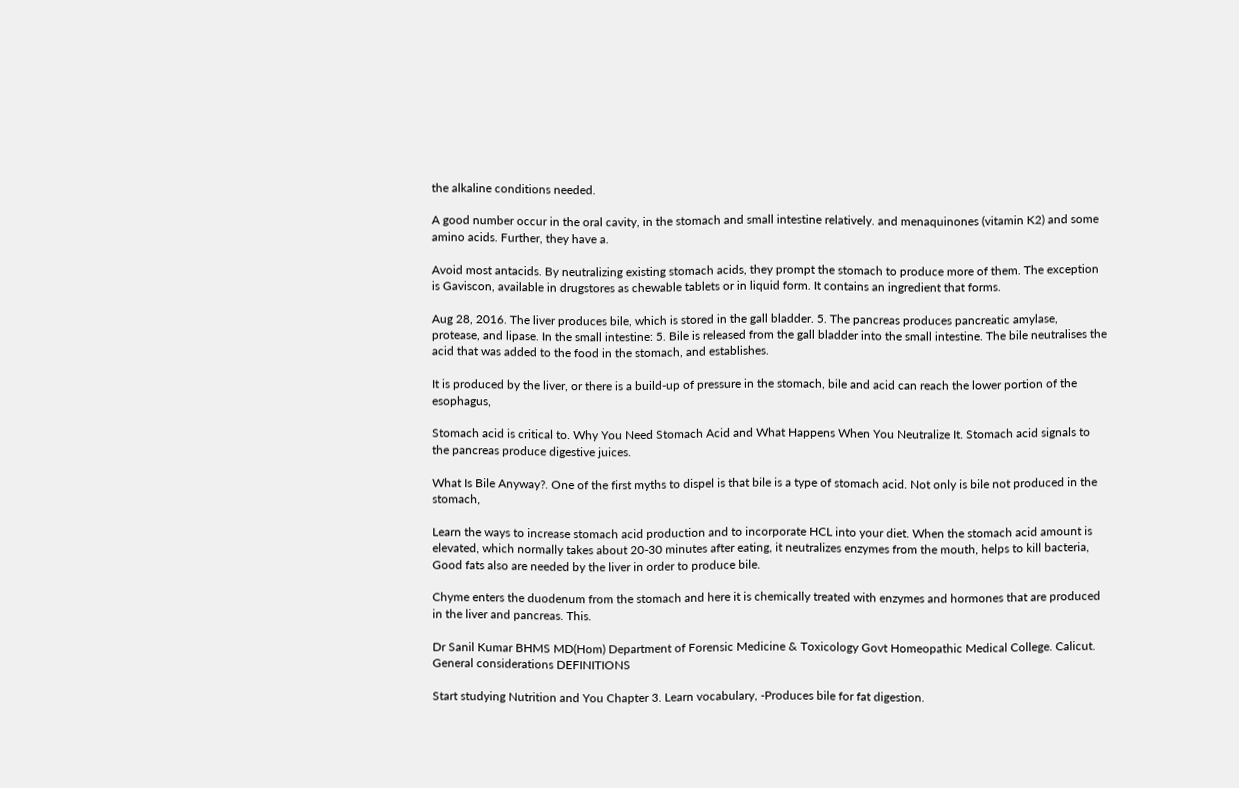the alkaline conditions needed.

A good number occur in the oral cavity, in the stomach and small intestine relatively. and menaquinones (vitamin K2) and some amino acids. Further, they have a.

Avoid most antacids. By neutralizing existing stomach acids, they prompt the stomach to produce more of them. The exception is Gaviscon, available in drugstores as chewable tablets or in liquid form. It contains an ingredient that forms.

Aug 28, 2016. The liver produces bile, which is stored in the gall bladder. 5. The pancreas produces pancreatic amylase, protease, and lipase. In the small intestine: 5. Bile is released from the gall bladder into the small intestine. The bile neutralises the acid that was added to the food in the stomach, and establishes.

It is produced by the liver, or there is a build-up of pressure in the stomach, bile and acid can reach the lower portion of the esophagus,

Stomach acid is critical to. Why You Need Stomach Acid and What Happens When You Neutralize It. Stomach acid signals to the pancreas produce digestive juices.

What Is Bile Anyway?. One of the first myths to dispel is that bile is a type of stomach acid. Not only is bile not produced in the stomach,

Learn the ways to increase stomach acid production and to incorporate HCL into your diet. When the stomach acid amount is elevated, which normally takes about 20-30 minutes after eating, it neutralizes enzymes from the mouth, helps to kill bacteria, Good fats also are needed by the liver in order to produce bile.

Chyme enters the duodenum from the stomach and here it is chemically treated with enzymes and hormones that are produced in the liver and pancreas. This.

Dr Sanil Kumar BHMS MD(Hom) Department of Forensic Medicine & Toxicology Govt Homeopathic Medical College. Calicut. General considerations DEFINITIONS

Start studying Nutrition and You Chapter 3. Learn vocabulary, -Produces bile for fat digestion.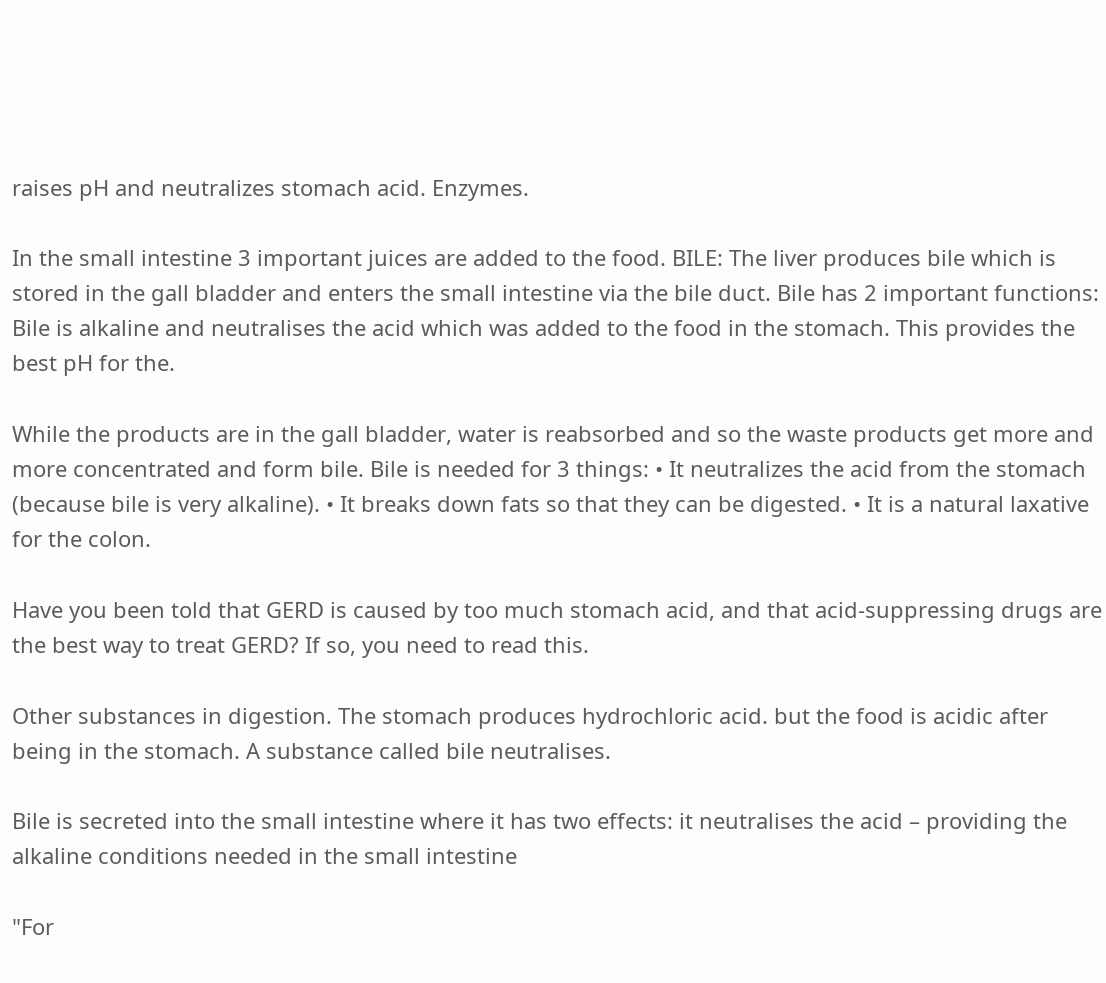raises pH and neutralizes stomach acid. Enzymes.

In the small intestine 3 important juices are added to the food. BILE: The liver produces bile which is stored in the gall bladder and enters the small intestine via the bile duct. Bile has 2 important functions: Bile is alkaline and neutralises the acid which was added to the food in the stomach. This provides the best pH for the.

While the products are in the gall bladder, water is reabsorbed and so the waste products get more and more concentrated and form bile. Bile is needed for 3 things: • It neutralizes the acid from the stomach (because bile is very alkaline). • It breaks down fats so that they can be digested. • It is a natural laxative for the colon.

Have you been told that GERD is caused by too much stomach acid, and that acid-suppressing drugs are the best way to treat GERD? If so, you need to read this.

Other substances in digestion. The stomach produces hydrochloric acid. but the food is acidic after being in the stomach. A substance called bile neutralises.

Bile is secreted into the small intestine where it has two effects: it neutralises the acid – providing the alkaline conditions needed in the small intestine

"For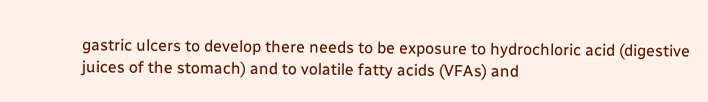gastric ulcers to develop there needs to be exposure to hydrochloric acid (digestive juices of the stomach) and to volatile fatty acids (VFAs) and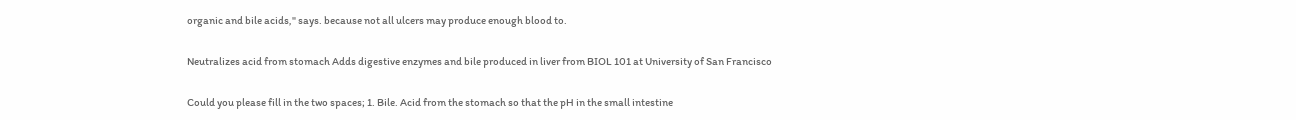organic and bile acids," says. because not all ulcers may produce enough blood to.

Neutralizes acid from stomach Adds digestive enzymes and bile produced in liver from BIOL 101 at University of San Francisco

Could you please fill in the two spaces; 1. Bile. Acid from the stomach so that the pH in the small intestine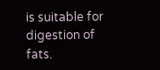is suitable for digestion of fats.